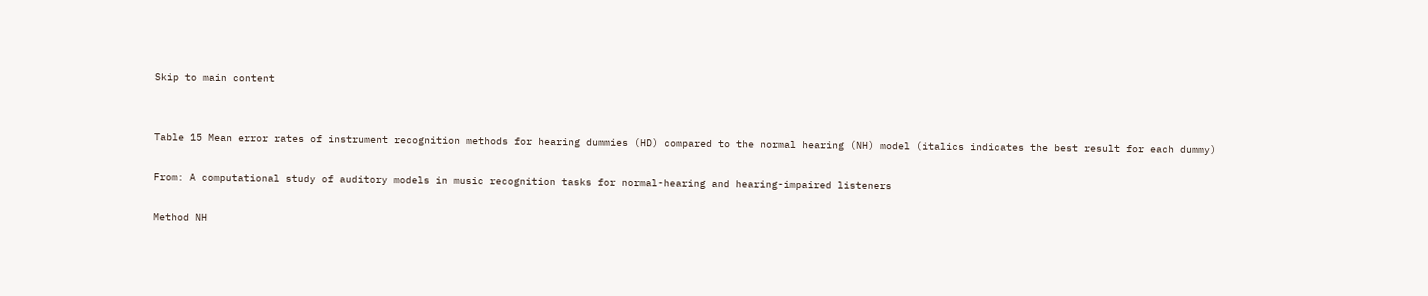Skip to main content


Table 15 Mean error rates of instrument recognition methods for hearing dummies (HD) compared to the normal hearing (NH) model (italics indicates the best result for each dummy)

From: A computational study of auditory models in music recognition tasks for normal-hearing and hearing-impaired listeners

Method NH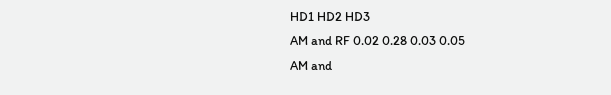HD1 HD2 HD3
AM and RF 0.02 0.28 0.03 0.05
AM and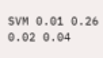SVM 0.01 0.26 0.02 0.04